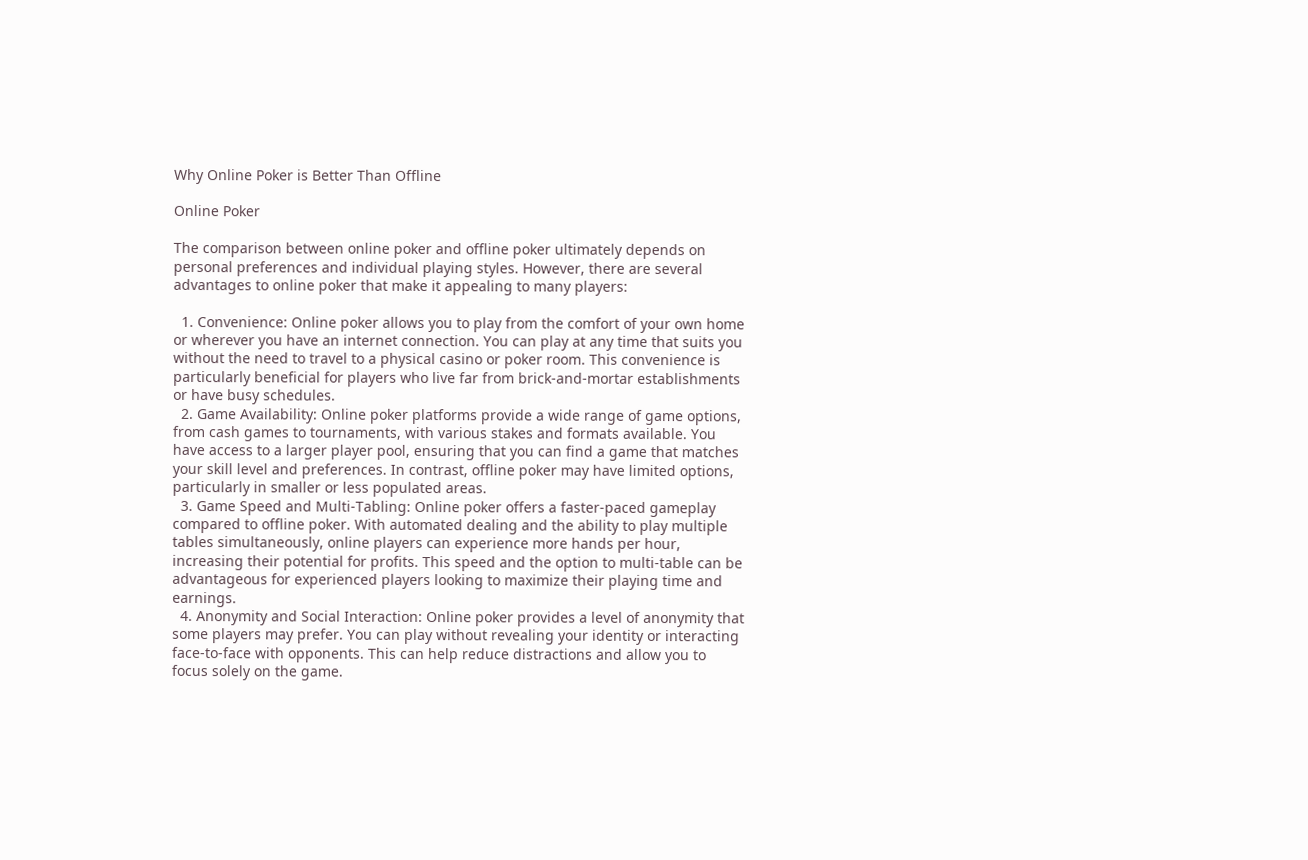Why Online Poker is Better Than Offline

Online Poker

The comparison between online poker and offline poker ultimately depends on personal preferences and individual playing styles. However, there are several advantages to online poker that make it appealing to many players:

  1. Convenience: Online poker allows you to play from the comfort of your own home or wherever you have an internet connection. You can play at any time that suits you without the need to travel to a physical casino or poker room. This convenience is particularly beneficial for players who live far from brick-and-mortar establishments or have busy schedules.
  2. Game Availability: Online poker platforms provide a wide range of game options, from cash games to tournaments, with various stakes and formats available. You have access to a larger player pool, ensuring that you can find a game that matches your skill level and preferences. In contrast, offline poker may have limited options, particularly in smaller or less populated areas.
  3. Game Speed and Multi-Tabling: Online poker offers a faster-paced gameplay compared to offline poker. With automated dealing and the ability to play multiple tables simultaneously, online players can experience more hands per hour, increasing their potential for profits. This speed and the option to multi-table can be advantageous for experienced players looking to maximize their playing time and earnings.
  4. Anonymity and Social Interaction: Online poker provides a level of anonymity that some players may prefer. You can play without revealing your identity or interacting face-to-face with opponents. This can help reduce distractions and allow you to focus solely on the game.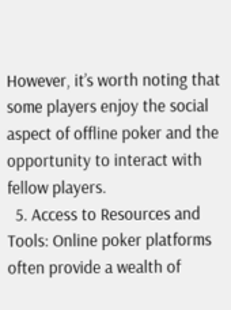However, it’s worth noting that some players enjoy the social aspect of offline poker and the opportunity to interact with fellow players.
  5. Access to Resources and Tools: Online poker platforms often provide a wealth of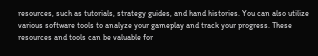resources, such as tutorials, strategy guides, and hand histories. You can also utilize various software tools to analyze your gameplay and track your progress. These resources and tools can be valuable for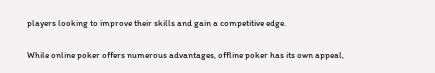players looking to improve their skills and gain a competitive edge.

While online poker offers numerous advantages, offline poker has its own appeal,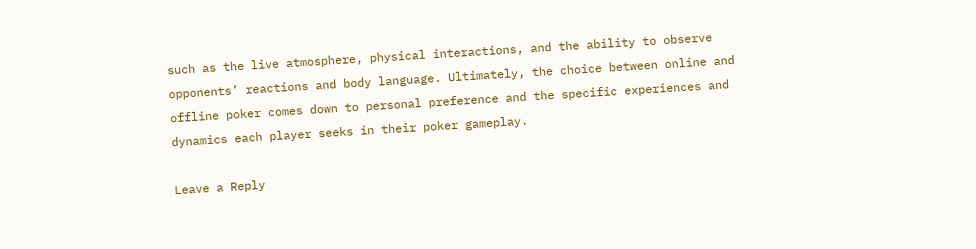such as the live atmosphere, physical interactions, and the ability to observe opponents’ reactions and body language. Ultimately, the choice between online and offline poker comes down to personal preference and the specific experiences and dynamics each player seeks in their poker gameplay.

Leave a Reply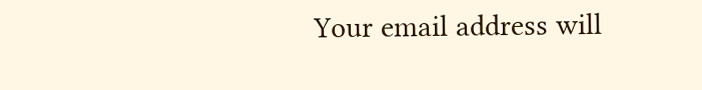Your email address will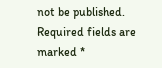not be published. Required fields are marked *